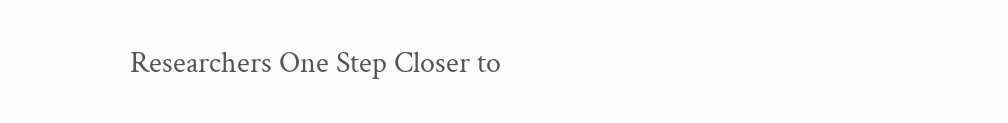Researchers One Step Closer to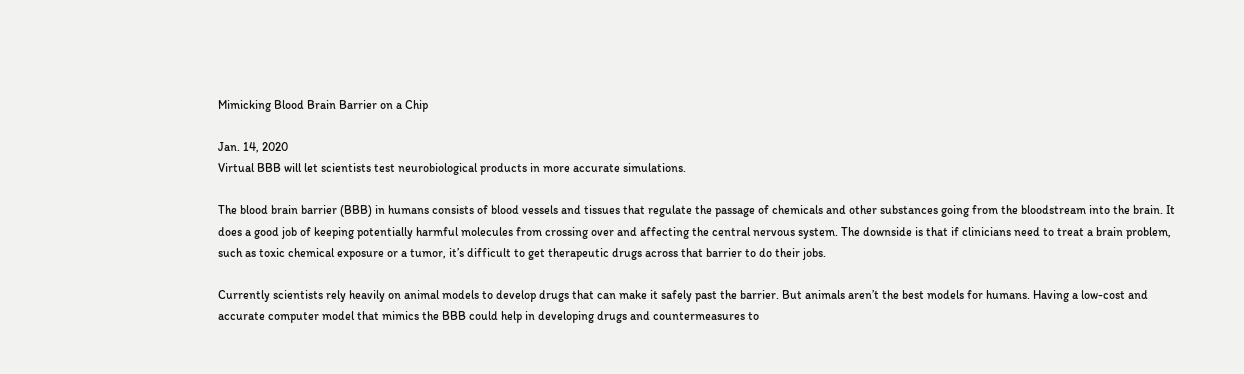Mimicking Blood Brain Barrier on a Chip

Jan. 14, 2020
Virtual BBB will let scientists test neurobiological products in more accurate simulations.

The blood brain barrier (BBB) in humans consists of blood vessels and tissues that regulate the passage of chemicals and other substances going from the bloodstream into the brain. It does a good job of keeping potentially harmful molecules from crossing over and affecting the central nervous system. The downside is that if clinicians need to treat a brain problem, such as toxic chemical exposure or a tumor, it’s difficult to get therapeutic drugs across that barrier to do their jobs.

Currently scientists rely heavily on animal models to develop drugs that can make it safely past the barrier. But animals aren’t the best models for humans. Having a low-cost and accurate computer model that mimics the BBB could help in developing drugs and countermeasures to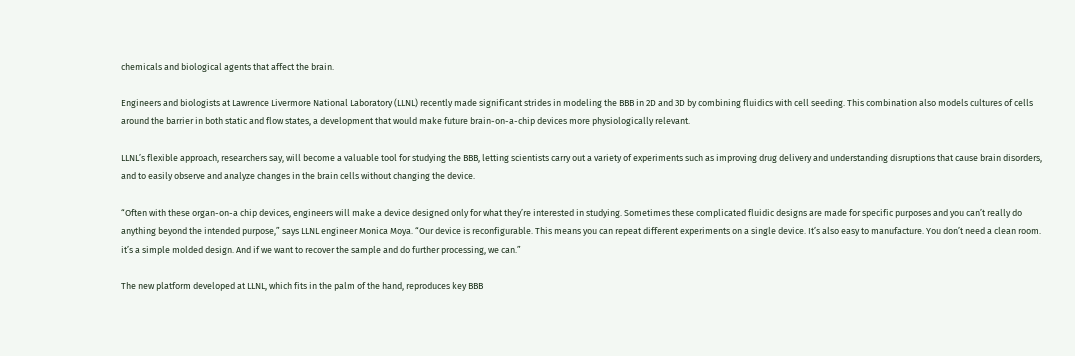chemicals and biological agents that affect the brain.

Engineers and biologists at Lawrence Livermore National Laboratory (LLNL) recently made significant strides in modeling the BBB in 2D and 3D by combining fluidics with cell seeding. This combination also models cultures of cells around the barrier in both static and flow states, a development that would make future brain-on-a-chip devices more physiologically relevant.

LLNL’s flexible approach, researchers say, will become a valuable tool for studying the BBB, letting scientists carry out a variety of experiments such as improving drug delivery and understanding disruptions that cause brain disorders, and to easily observe and analyze changes in the brain cells without changing the device.

“Often with these organ-on-a chip devices, engineers will make a device designed only for what they’re interested in studying. Sometimes these complicated fluidic designs are made for specific purposes and you can’t really do anything beyond the intended purpose,” says LLNL engineer Monica Moya. “Our device is reconfigurable. This means you can repeat different experiments on a single device. It’s also easy to manufacture. You don’t need a clean room. it’s a simple molded design. And if we want to recover the sample and do further processing, we can.”

The new platform developed at LLNL, which fits in the palm of the hand, reproduces key BBB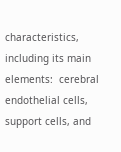characteristics, including its main elements:  cerebral endothelial cells, support cells, and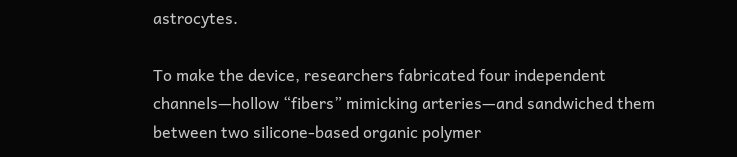astrocytes.

To make the device, researchers fabricated four independent channels—hollow “fibers” mimicking arteries—and sandwiched them between two silicone-based organic polymer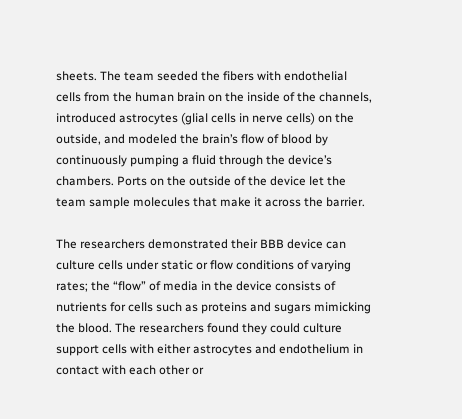sheets. The team seeded the fibers with endothelial cells from the human brain on the inside of the channels, introduced astrocytes (glial cells in nerve cells) on the outside, and modeled the brain’s flow of blood by continuously pumping a fluid through the device’s chambers. Ports on the outside of the device let the team sample molecules that make it across the barrier.

The researchers demonstrated their BBB device can culture cells under static or flow conditions of varying rates; the “flow” of media in the device consists of nutrients for cells such as proteins and sugars mimicking the blood. The researchers found they could culture support cells with either astrocytes and endothelium in contact with each other or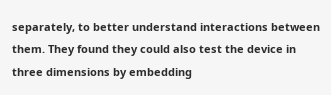separately, to better understand interactions between them. They found they could also test the device in three dimensions by embedding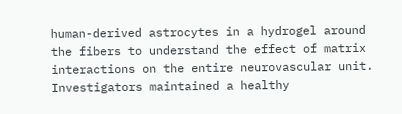human-derived astrocytes in a hydrogel around the fibers to understand the effect of matrix interactions on the entire neurovascular unit. Investigators maintained a healthy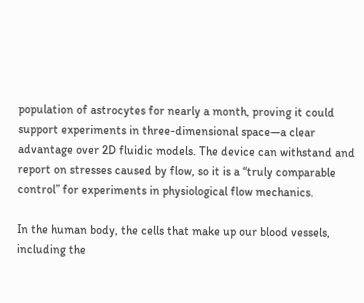population of astrocytes for nearly a month, proving it could support experiments in three-dimensional space—a clear advantage over 2D fluidic models. The device can withstand and report on stresses caused by flow, so it is a “truly comparable control” for experiments in physiological flow mechanics.

In the human body, the cells that make up our blood vessels, including the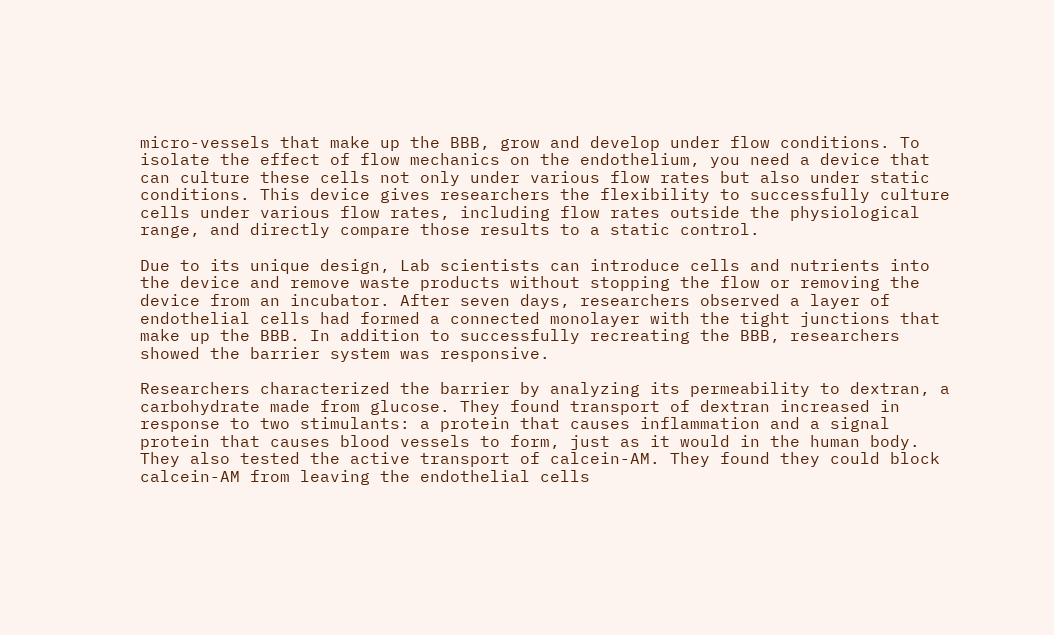micro-vessels that make up the BBB, grow and develop under flow conditions. To isolate the effect of flow mechanics on the endothelium, you need a device that can culture these cells not only under various flow rates but also under static conditions. This device gives researchers the flexibility to successfully culture cells under various flow rates, including flow rates outside the physiological range, and directly compare those results to a static control.

Due to its unique design, Lab scientists can introduce cells and nutrients into the device and remove waste products without stopping the flow or removing the device from an incubator. After seven days, researchers observed a layer of endothelial cells had formed a connected monolayer with the tight junctions that make up the BBB. In addition to successfully recreating the BBB, researchers showed the barrier system was responsive.

Researchers characterized the barrier by analyzing its permeability to dextran, a carbohydrate made from glucose. They found transport of dextran increased in response to two stimulants: a protein that causes inflammation and a signal protein that causes blood vessels to form, just as it would in the human body. They also tested the active transport of calcein-AM. They found they could block calcein-AM from leaving the endothelial cells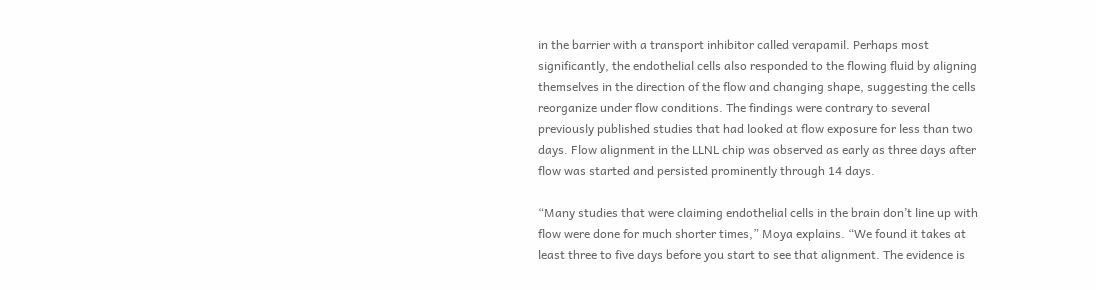in the barrier with a transport inhibitor called verapamil. Perhaps most significantly, the endothelial cells also responded to the flowing fluid by aligning themselves in the direction of the flow and changing shape, suggesting the cells reorganize under flow conditions. The findings were contrary to several previously published studies that had looked at flow exposure for less than two days. Flow alignment in the LLNL chip was observed as early as three days after flow was started and persisted prominently through 14 days.

“Many studies that were claiming endothelial cells in the brain don’t line up with flow were done for much shorter times,” Moya explains. “We found it takes at least three to five days before you start to see that alignment. The evidence is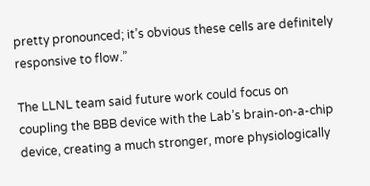pretty pronounced; it’s obvious these cells are definitely responsive to flow.”

The LLNL team said future work could focus on coupling the BBB device with the Lab’s brain-on-a-chip device, creating a much stronger, more physiologically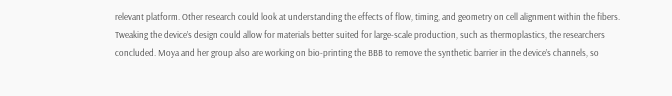relevant platform. Other research could look at understanding the effects of flow, timing, and geometry on cell alignment within the fibers. Tweaking the device’s design could allow for materials better suited for large-scale production, such as thermoplastics, the researchers concluded. Moya and her group also are working on bio-printing the BBB to remove the synthetic barrier in the device’s channels, so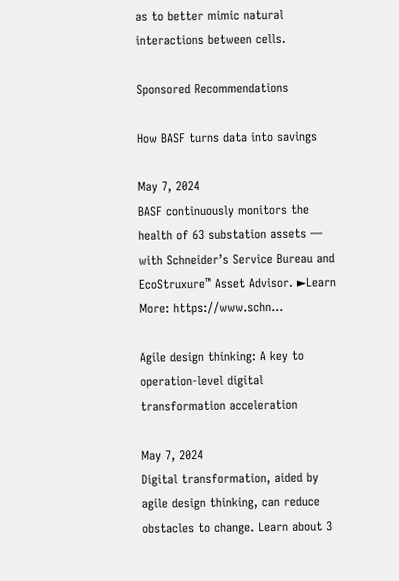as to better mimic natural interactions between cells.

Sponsored Recommendations

How BASF turns data into savings

May 7, 2024
BASF continuously monitors the health of 63 substation assets — with Schneider’s Service Bureau and EcoStruxure™ Asset Advisor. ►Learn More: https://www.schn...

Agile design thinking: A key to operation-level digital transformation acceleration

May 7, 2024
Digital transformation, aided by agile design thinking, can reduce obstacles to change. Learn about 3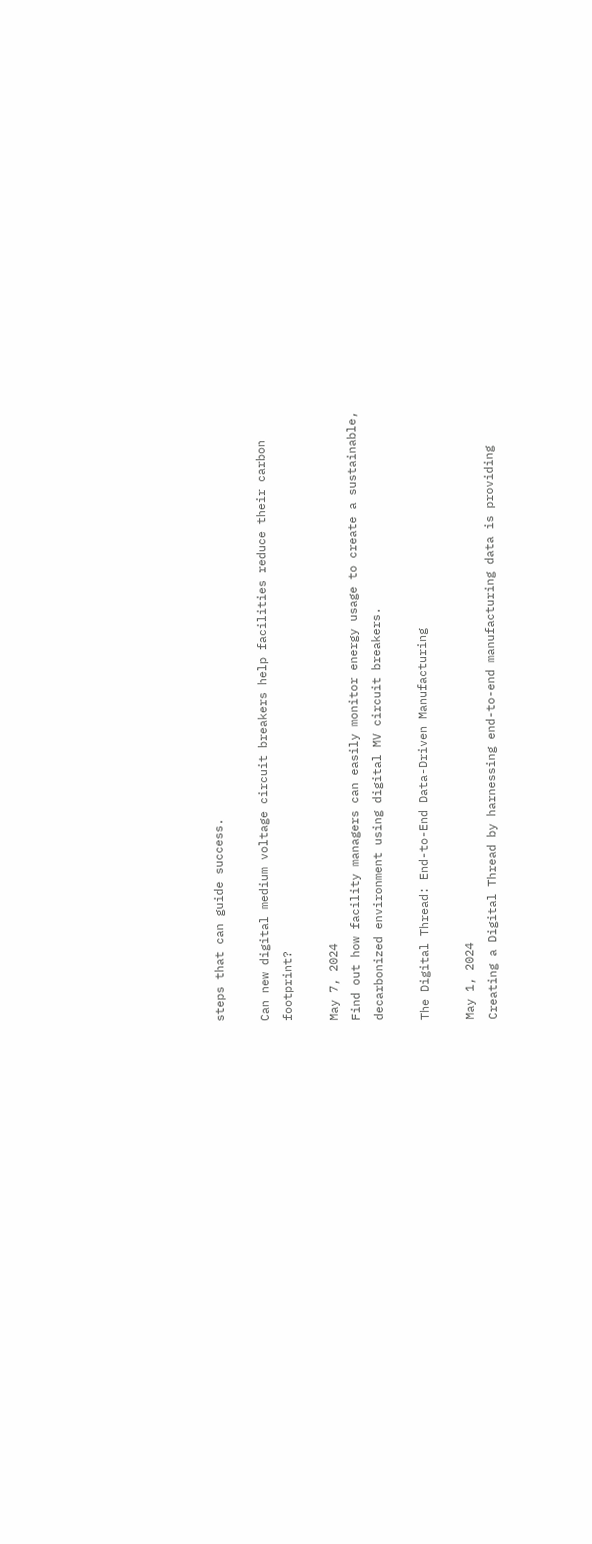steps that can guide success.

Can new digital medium voltage circuit breakers help facilities reduce their carbon footprint?

May 7, 2024
Find out how facility managers can easily monitor energy usage to create a sustainable, decarbonized environment using digital MV circuit breakers.

The Digital Thread: End-to-End Data-Driven Manufacturing

May 1, 2024
Creating a Digital Thread by harnessing end-to-end manufacturing data is providing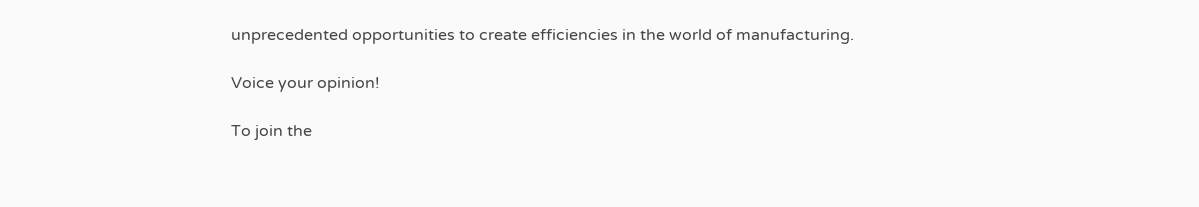unprecedented opportunities to create efficiencies in the world of manufacturing.

Voice your opinion!

To join the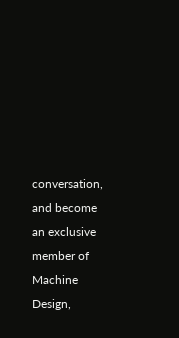conversation, and become an exclusive member of Machine Design,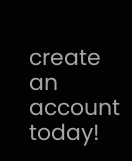create an account today!